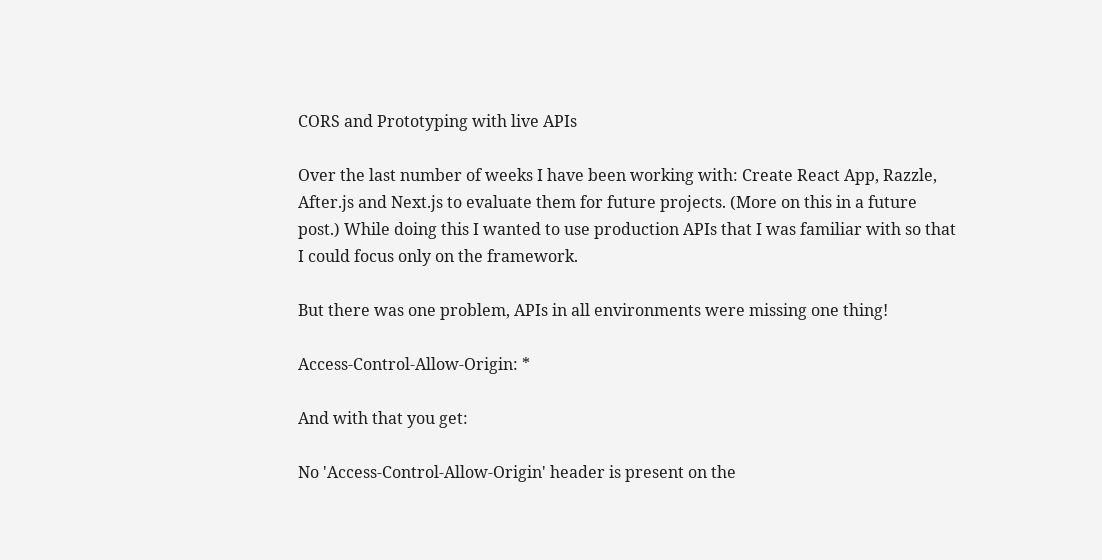CORS and Prototyping with live APIs

Over the last number of weeks I have been working with: Create React App, Razzle, After.js and Next.js to evaluate them for future projects. (More on this in a future post.) While doing this I wanted to use production APIs that I was familiar with so that I could focus only on the framework.

But there was one problem, APIs in all environments were missing one thing!

Access-Control-Allow-Origin: *

And with that you get:

No 'Access-Control-Allow-Origin' header is present on the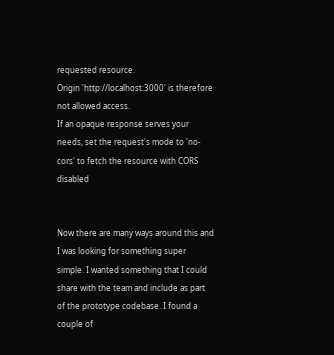requested resource.
Origin 'http://localhost:3000' is therefore not allowed access.
If an opaque response serves your needs, set the request's mode to 'no-cors' to fetch the resource with CORS disabled


Now there are many ways around this and I was looking for something super simple. I wanted something that I could share with the team and include as part of the prototype codebase. I found a couple of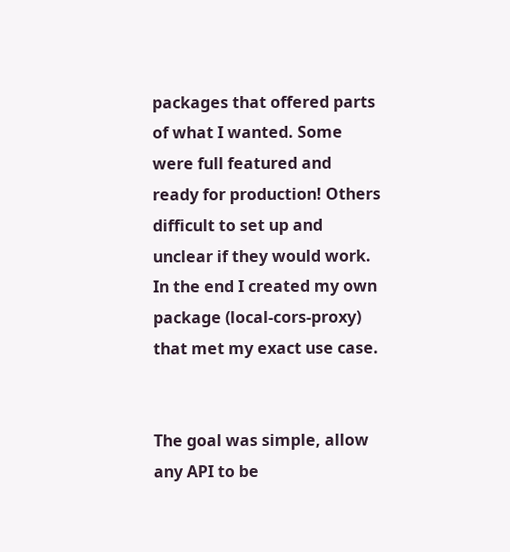packages that offered parts of what I wanted. Some were full featured and ready for production! Others difficult to set up and unclear if they would work. In the end I created my own package (local-cors-proxy) that met my exact use case.


The goal was simple, allow any API to be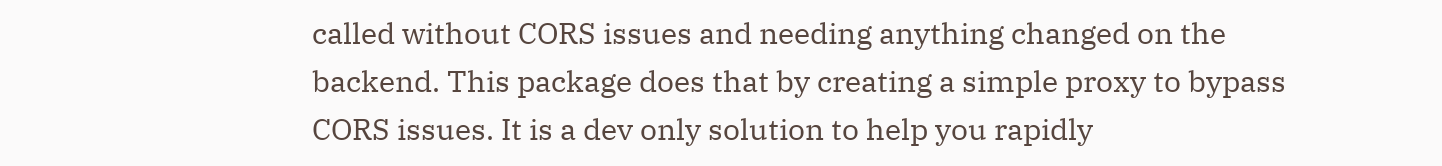called without CORS issues and needing anything changed on the backend. This package does that by creating a simple proxy to bypass CORS issues. It is a dev only solution to help you rapidly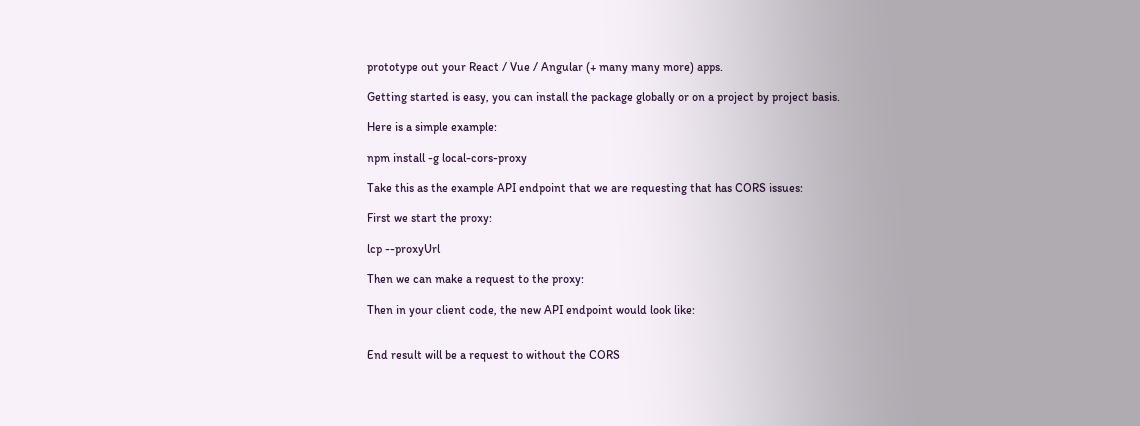prototype out your React / Vue / Angular (+ many many more) apps.

Getting started is easy, you can install the package globally or on a project by project basis.

Here is a simple example:

npm install -g local-cors-proxy

Take this as the example API endpoint that we are requesting that has CORS issues:

First we start the proxy:

lcp --proxyUrl

Then we can make a request to the proxy:

Then in your client code, the new API endpoint would look like:


End result will be a request to without the CORS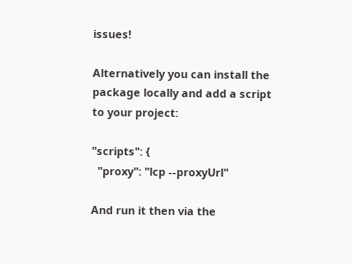issues!

Alternatively you can install the package locally and add a script to your project:

"scripts": {
  "proxy": "lcp --proxyUrl"

And run it then via the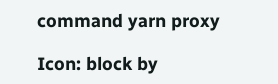command yarn proxy

Icon: block by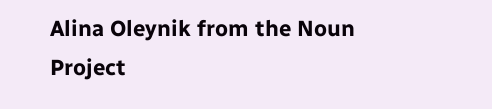Alina Oleynik from the Noun Project